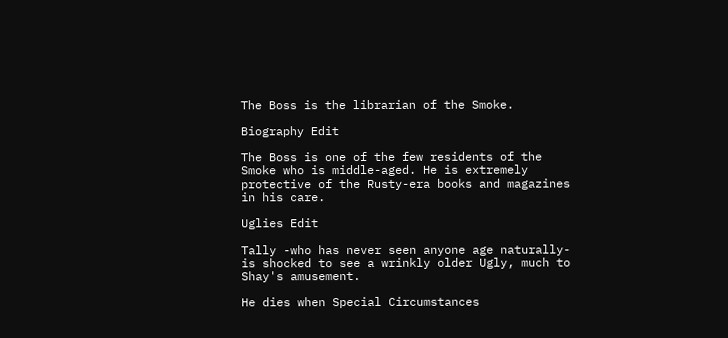The Boss is the librarian of the Smoke.

Biography Edit

The Boss is one of the few residents of the Smoke who is middle-aged. He is extremely protective of the Rusty-era books and magazines in his care.

Uglies Edit

Tally -who has never seen anyone age naturally- is shocked to see a wrinkly older Ugly, much to Shay's amusement.

He dies when Special Circumstances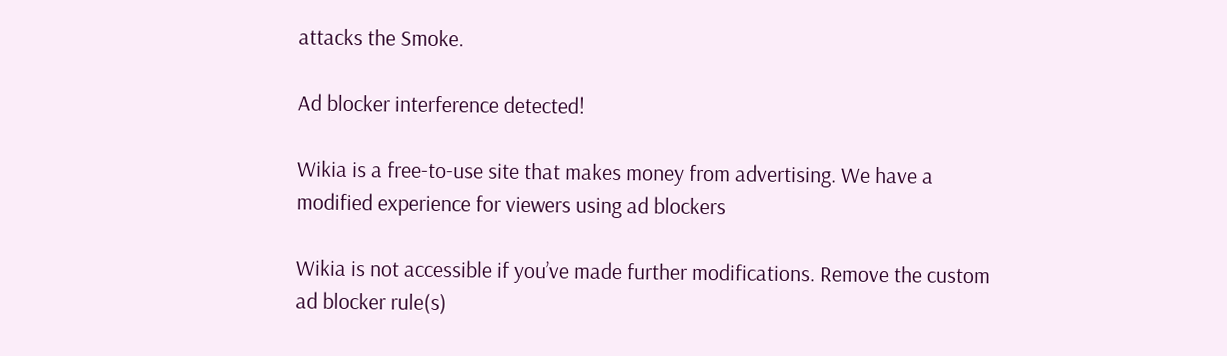attacks the Smoke.

Ad blocker interference detected!

Wikia is a free-to-use site that makes money from advertising. We have a modified experience for viewers using ad blockers

Wikia is not accessible if you’ve made further modifications. Remove the custom ad blocker rule(s)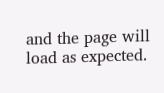and the page will load as expected.